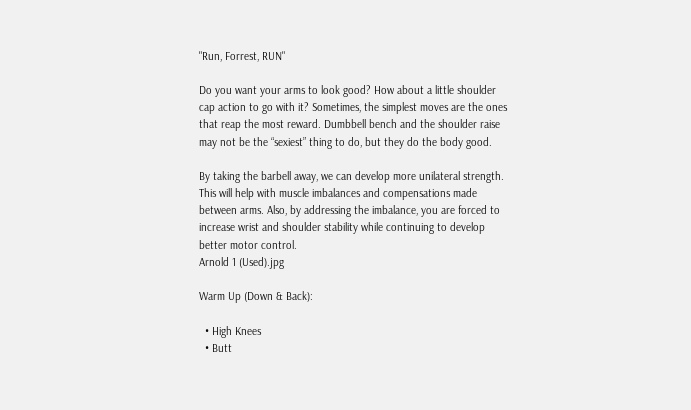"Run, Forrest, RUN"

Do you want your arms to look good? How about a little shoulder cap action to go with it? Sometimes, the simplest moves are the ones that reap the most reward. Dumbbell bench and the shoulder raise may not be the “sexiest” thing to do, but they do the body good.

By taking the barbell away, we can develop more unilateral strength. This will help with muscle imbalances and compensations made between arms. Also, by addressing the imbalance, you are forced to increase wrist and shoulder stability while continuing to develop better motor control.
Arnold 1 (Used).jpg

Warm Up (Down & Back):

  • High Knees
  • Butt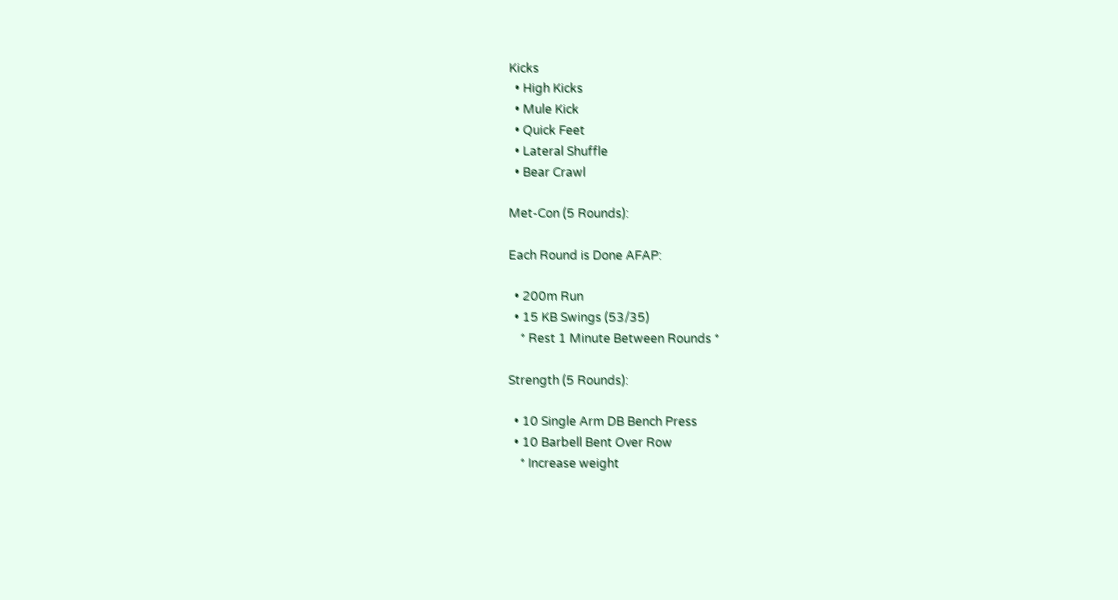Kicks
  • High Kicks
  • Mule Kick
  • Quick Feet
  • Lateral Shuffle
  • Bear Crawl

Met-Con (5 Rounds):

Each Round is Done AFAP:

  • 200m Run
  • 15 KB Swings (53/35)
    * Rest 1 Minute Between Rounds *

Strength (5 Rounds):

  • 10 Single Arm DB Bench Press
  • 10 Barbell Bent Over Row
    * Increase weight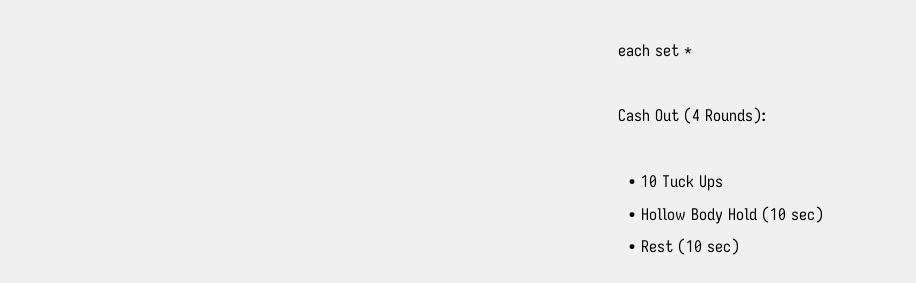each set *

Cash Out (4 Rounds):

  • 10 Tuck Ups
  • Hollow Body Hold (10 sec)
  • Rest (10 sec)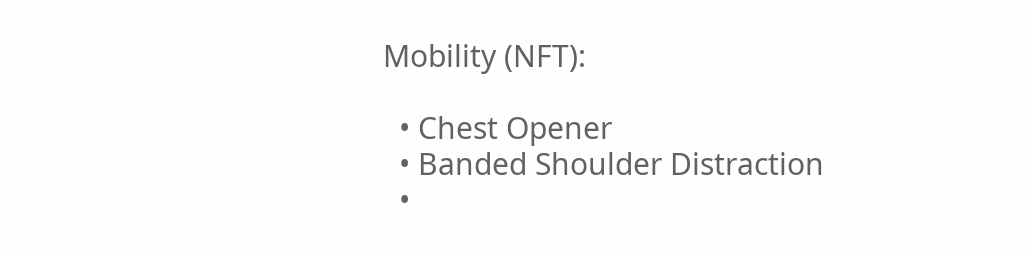Mobility (NFT):

  • Chest Opener
  • Banded Shoulder Distraction
  •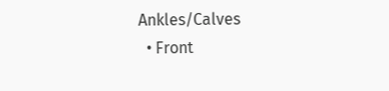Ankles/Calves
  • Front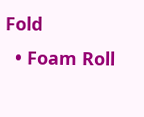Fold
  • Foam Roll